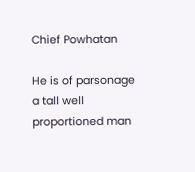Chief Powhatan

He is of parsonage a tall well proportioned man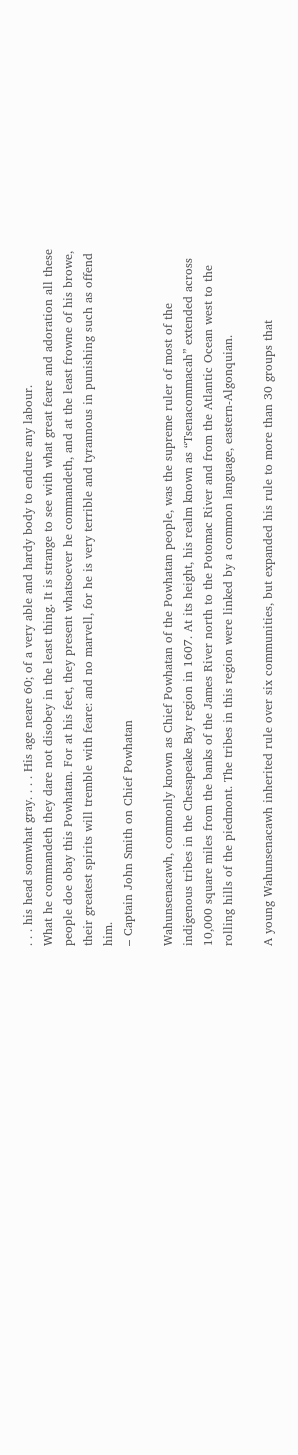. . . his head somwhat gray. . . . His age neare 60; of a very able and hardy body to endure any labour.
What he commandeth they dare not disobey in the least thing. It is strange to see with what great feare and adoration all these people doe obay this Powhatan. For at his feet, they present whatsoever he commandeth, and at the least frowne of his browe, their greatest spirits will tremble with feare: and no marvell, for he is very terrible and tyrannous in punishing such as offend him.
– Captain John Smith on Chief Powhatan

Wahunsenacawh, commonly known as Chief Powhatan of the Powhatan people, was the supreme ruler of most of the indigenous tribes in the Chesapeake Bay region in 1607. At its height, his realm known as “Tsenacommacah” extended across 10,000 square miles from the banks of the James River north to the Potomac River and from the Atlantic Ocean west to the rolling hills of the piedmont. The tribes in this region were linked by a common language, eastern-Algonquian.

A young Wahunsenacawh inherited rule over six communities, but expanded his rule to more than 30 groups that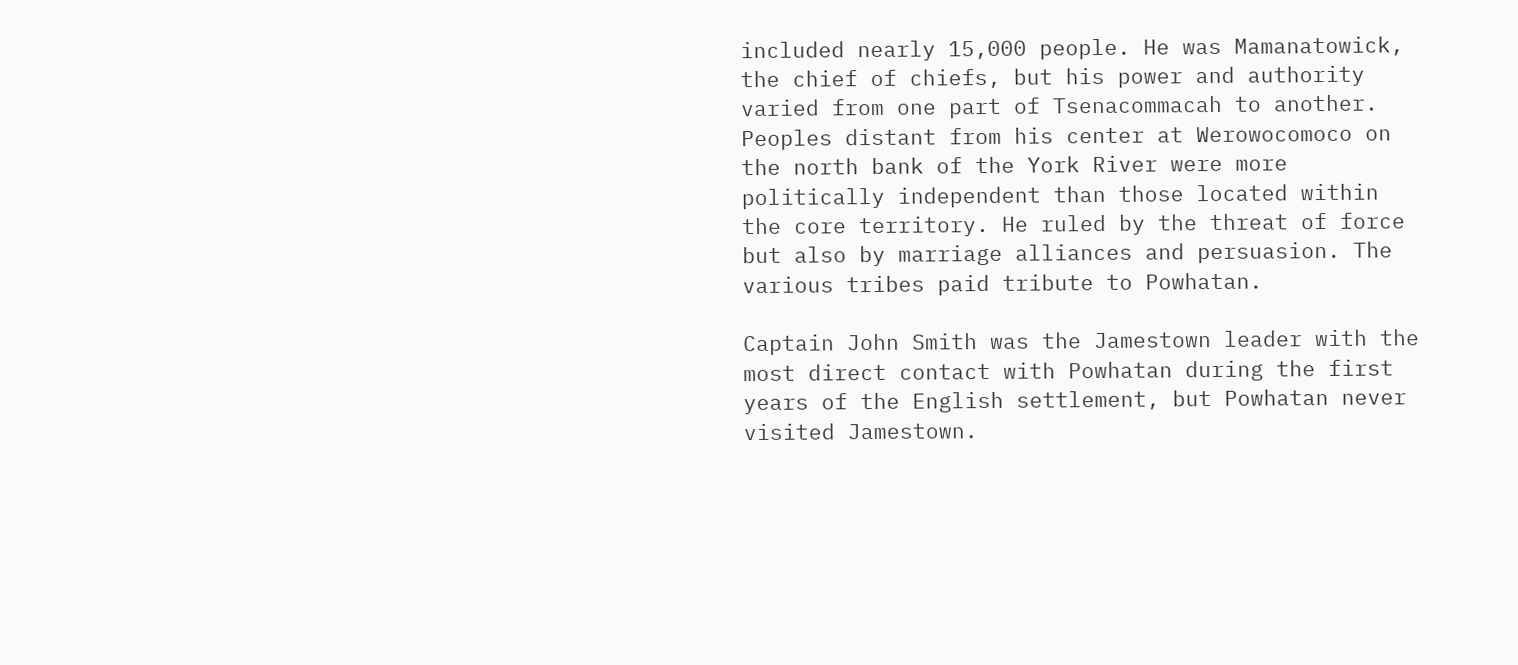included nearly 15,000 people. He was Mamanatowick, the chief of chiefs, but his power and authority varied from one part of Tsenacommacah to another. Peoples distant from his center at Werowocomoco on the north bank of the York River were more politically independent than those located within the core territory. He ruled by the threat of force but also by marriage alliances and persuasion. The various tribes paid tribute to Powhatan.

Captain John Smith was the Jamestown leader with the most direct contact with Powhatan during the first years of the English settlement, but Powhatan never visited Jamestown.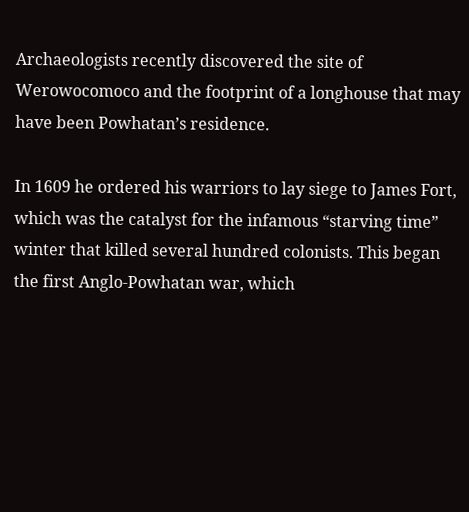Archaeologists recently discovered the site of Werowocomoco and the footprint of a longhouse that may have been Powhatan’s residence.

In 1609 he ordered his warriors to lay siege to James Fort, which was the catalyst for the infamous “starving time” winter that killed several hundred colonists. This began the first Anglo-Powhatan war, which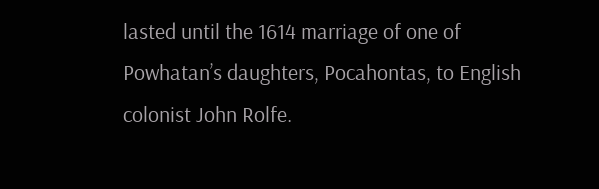lasted until the 1614 marriage of one of Powhatan’s daughters, Pocahontas, to English colonist John Rolfe.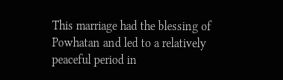This marriage had the blessing of Powhatan and led to a relatively peaceful period in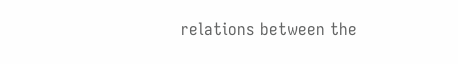relations between the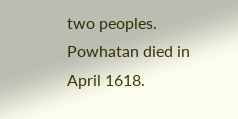two peoples. Powhatan died in April 1618.